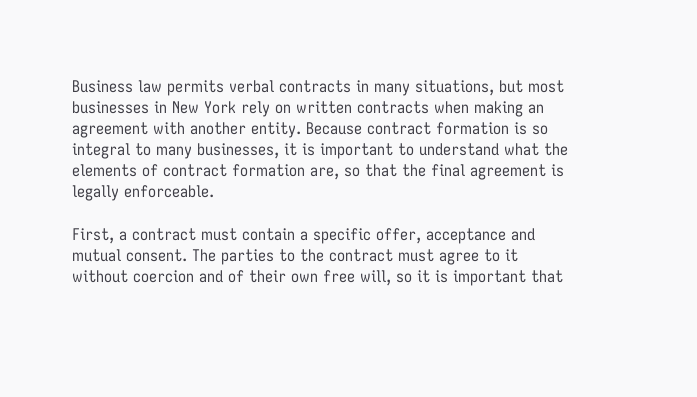Business law permits verbal contracts in many situations, but most businesses in New York rely on written contracts when making an agreement with another entity. Because contract formation is so integral to many businesses, it is important to understand what the elements of contract formation are, so that the final agreement is legally enforceable.

First, a contract must contain a specific offer, acceptance and mutual consent. The parties to the contract must agree to it without coercion and of their own free will, so it is important that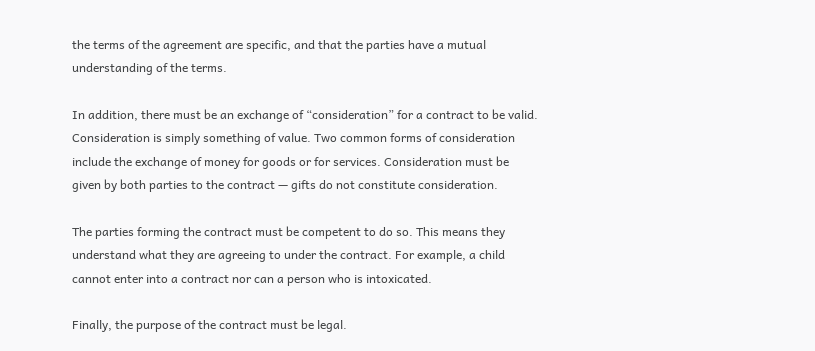the terms of the agreement are specific, and that the parties have a mutual understanding of the terms.

In addition, there must be an exchange of “consideration” for a contract to be valid. Consideration is simply something of value. Two common forms of consideration include the exchange of money for goods or for services. Consideration must be given by both parties to the contract — gifts do not constitute consideration.

The parties forming the contract must be competent to do so. This means they understand what they are agreeing to under the contract. For example, a child cannot enter into a contract nor can a person who is intoxicated.

Finally, the purpose of the contract must be legal.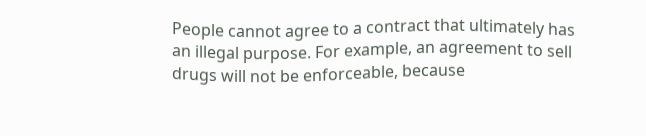People cannot agree to a contract that ultimately has an illegal purpose. For example, an agreement to sell drugs will not be enforceable, because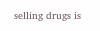selling drugs is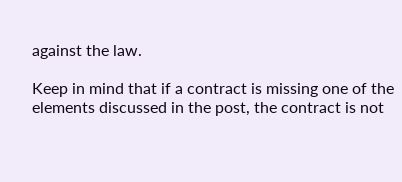against the law.

Keep in mind that if a contract is missing one of the elements discussed in the post, the contract is not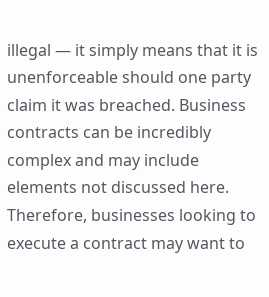illegal — it simply means that it is unenforceable should one party claim it was breached. Business contracts can be incredibly complex and may include elements not discussed here. Therefore, businesses looking to execute a contract may want to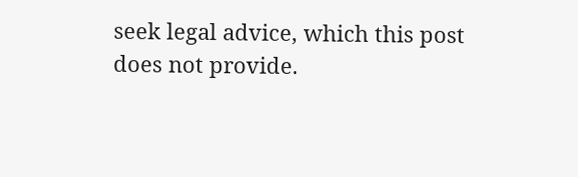seek legal advice, which this post does not provide.